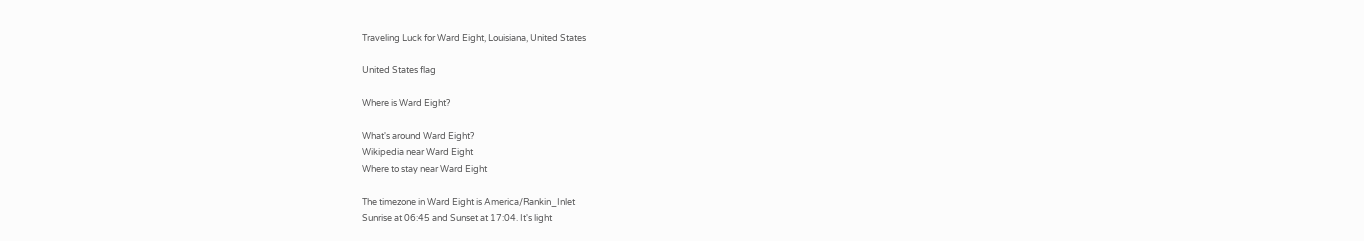Traveling Luck for Ward Eight, Louisiana, United States

United States flag

Where is Ward Eight?

What's around Ward Eight?
Wikipedia near Ward Eight
Where to stay near Ward Eight

The timezone in Ward Eight is America/Rankin_Inlet
Sunrise at 06:45 and Sunset at 17:04. It's light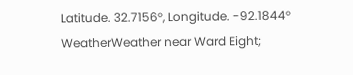Latitude. 32.7156°, Longitude. -92.1844°
WeatherWeather near Ward Eight;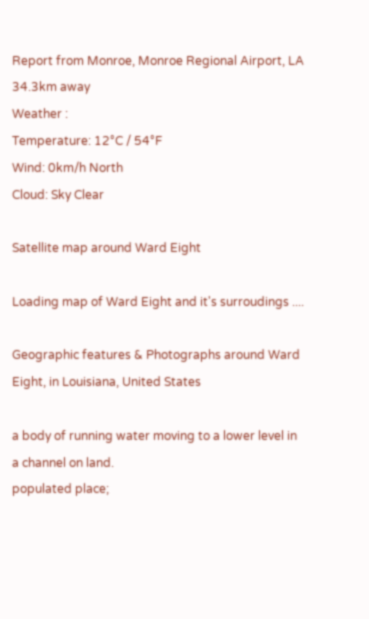Report from Monroe, Monroe Regional Airport, LA 34.3km away
Weather :
Temperature: 12°C / 54°F
Wind: 0km/h North
Cloud: Sky Clear

Satellite map around Ward Eight

Loading map of Ward Eight and it's surroudings ....

Geographic features & Photographs around Ward Eight, in Louisiana, United States

a body of running water moving to a lower level in a channel on land.
populated place;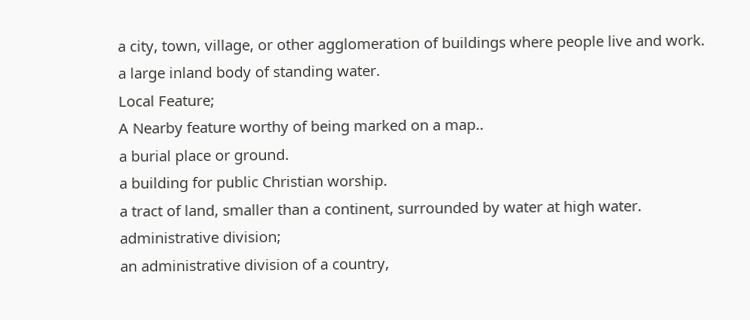a city, town, village, or other agglomeration of buildings where people live and work.
a large inland body of standing water.
Local Feature;
A Nearby feature worthy of being marked on a map..
a burial place or ground.
a building for public Christian worship.
a tract of land, smaller than a continent, surrounded by water at high water.
administrative division;
an administrative division of a country,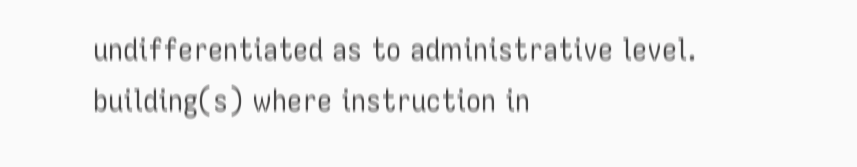undifferentiated as to administrative level.
building(s) where instruction in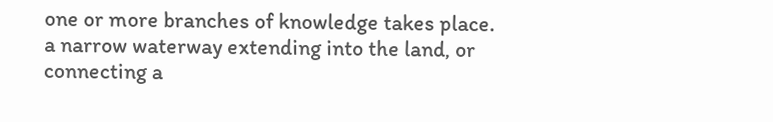one or more branches of knowledge takes place.
a narrow waterway extending into the land, or connecting a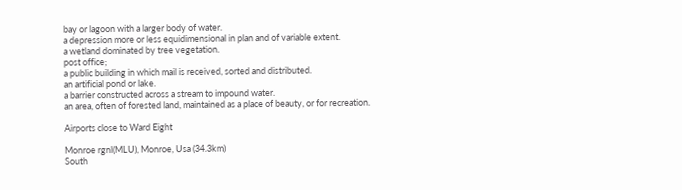bay or lagoon with a larger body of water.
a depression more or less equidimensional in plan and of variable extent.
a wetland dominated by tree vegetation.
post office;
a public building in which mail is received, sorted and distributed.
an artificial pond or lake.
a barrier constructed across a stream to impound water.
an area, often of forested land, maintained as a place of beauty, or for recreation.

Airports close to Ward Eight

Monroe rgnl(MLU), Monroe, Usa (34.3km)
South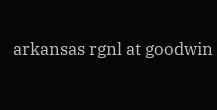arkansas rgnl at goodwin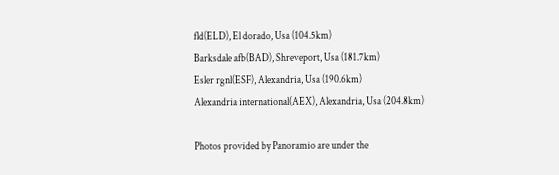fld(ELD), El dorado, Usa (104.5km)
Barksdale afb(BAD), Shreveport, Usa (181.7km)
Esler rgnl(ESF), Alexandria, Usa (190.6km)
Alexandria international(AEX), Alexandria, Usa (204.8km)

Photos provided by Panoramio are under the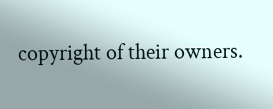copyright of their owners.